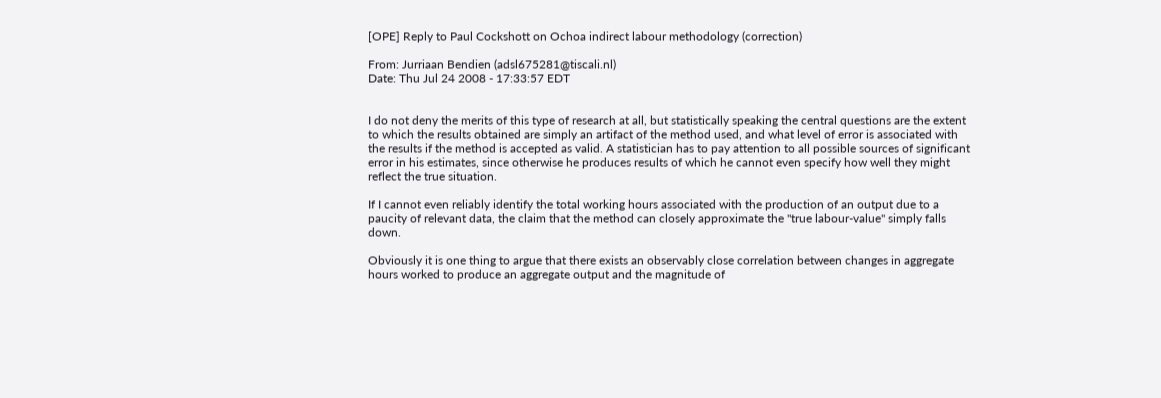[OPE] Reply to Paul Cockshott on Ochoa indirect labour methodology (correction)

From: Jurriaan Bendien (adsl675281@tiscali.nl)
Date: Thu Jul 24 2008 - 17:33:57 EDT


I do not deny the merits of this type of research at all, but statistically speaking the central questions are the extent to which the results obtained are simply an artifact of the method used, and what level of error is associated with the results if the method is accepted as valid. A statistician has to pay attention to all possible sources of significant error in his estimates, since otherwise he produces results of which he cannot even specify how well they might reflect the true situation.

If I cannot even reliably identify the total working hours associated with the production of an output due to a paucity of relevant data, the claim that the method can closely approximate the "true labour-value" simply falls down.

Obviously it is one thing to argue that there exists an observably close correlation between changes in aggregate hours worked to produce an aggregate output and the magnitude of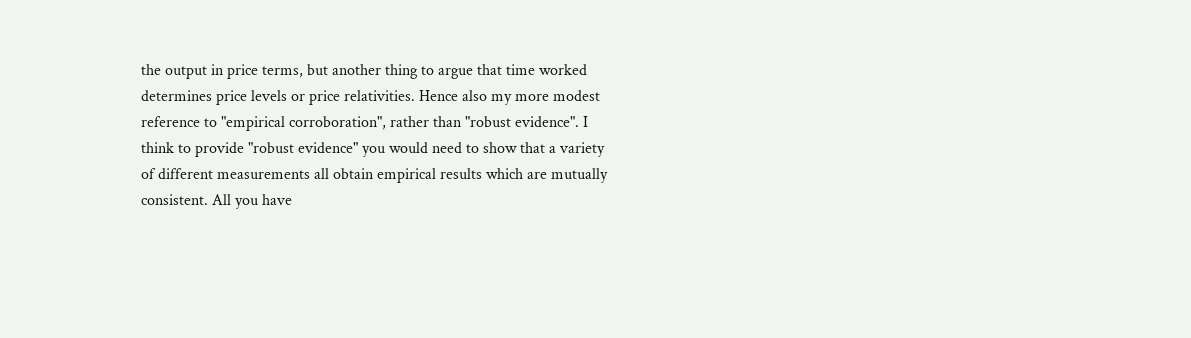the output in price terms, but another thing to argue that time worked determines price levels or price relativities. Hence also my more modest reference to "empirical corroboration", rather than "robust evidence". I think to provide "robust evidence" you would need to show that a variety of different measurements all obtain empirical results which are mutually consistent. All you have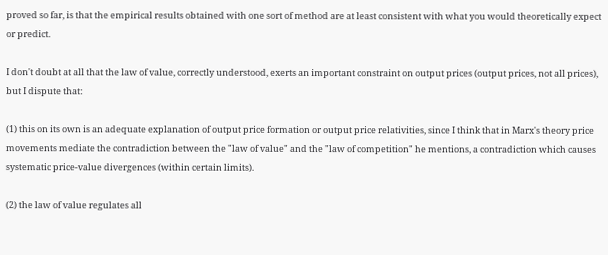proved so far, is that the empirical results obtained with one sort of method are at least consistent with what you would theoretically expect or predict.

I don't doubt at all that the law of value, correctly understood, exerts an important constraint on output prices (output prices, not all prices), but I dispute that:

(1) this on its own is an adequate explanation of output price formation or output price relativities, since I think that in Marx's theory price movements mediate the contradiction between the "law of value" and the "law of competition" he mentions, a contradiction which causes systematic price-value divergences (within certain limits).

(2) the law of value regulates all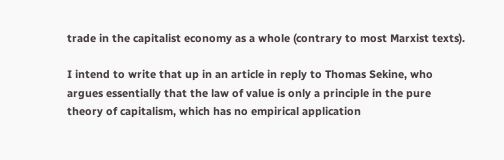trade in the capitalist economy as a whole (contrary to most Marxist texts).

I intend to write that up in an article in reply to Thomas Sekine, who argues essentially that the law of value is only a principle in the pure theory of capitalism, which has no empirical application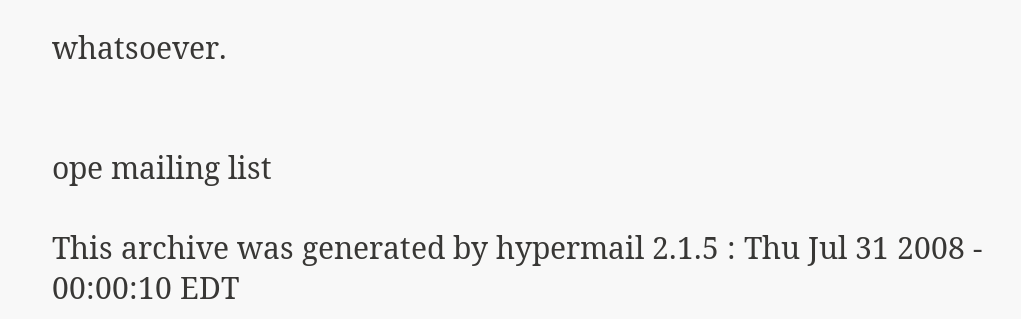whatsoever.


ope mailing list

This archive was generated by hypermail 2.1.5 : Thu Jul 31 2008 - 00:00:10 EDT